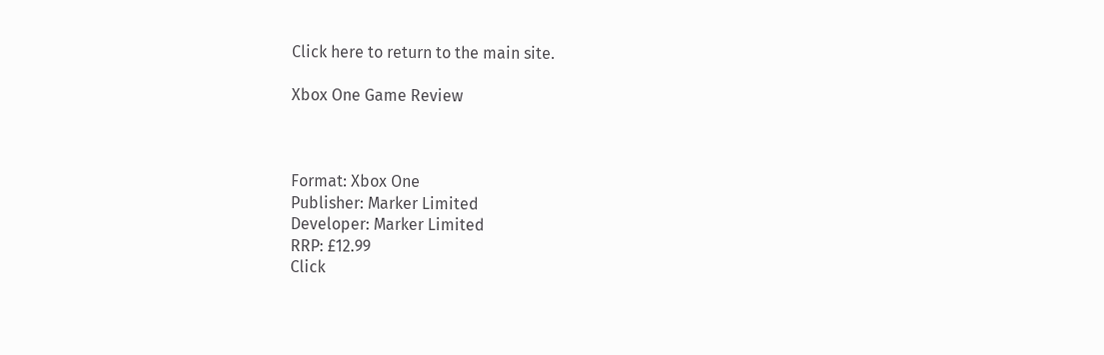Click here to return to the main site.

Xbox One Game Review



Format: Xbox One
Publisher: Marker Limited
Developer: Marker Limited
RRP: £12.99
Click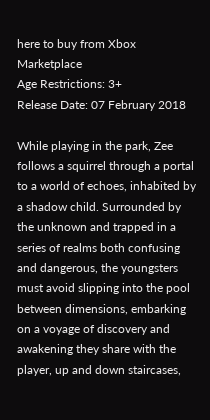here to buy from Xbox Marketplace
Age Restrictions: 3+
Release Date: 07 February 2018

While playing in the park, Zee follows a squirrel through a portal to a world of echoes, inhabited by a shadow child. Surrounded by the unknown and trapped in a series of realms both confusing and dangerous, the youngsters must avoid slipping into the pool between dimensions, embarking on a voyage of discovery and awakening they share with the player, up and down staircases,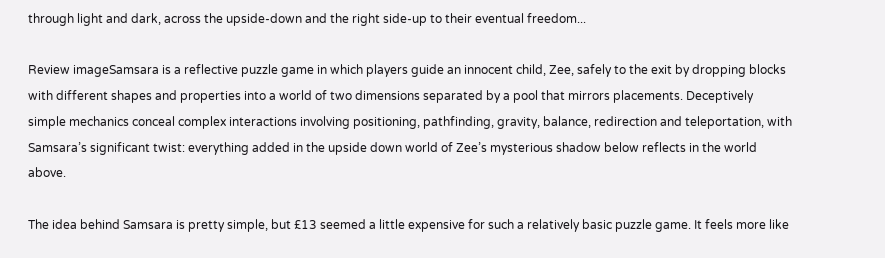through light and dark, across the upside-down and the right side-up to their eventual freedom...

Review imageSamsara is a reflective puzzle game in which players guide an innocent child, Zee, safely to the exit by dropping blocks with different shapes and properties into a world of two dimensions separated by a pool that mirrors placements. Deceptively simple mechanics conceal complex interactions involving positioning, pathfinding, gravity, balance, redirection and teleportation, with Samsara’s significant twist: everything added in the upside down world of Zee’s mysterious shadow below reflects in the world above.

The idea behind Samsara is pretty simple, but £13 seemed a little expensive for such a relatively basic puzzle game. It feels more like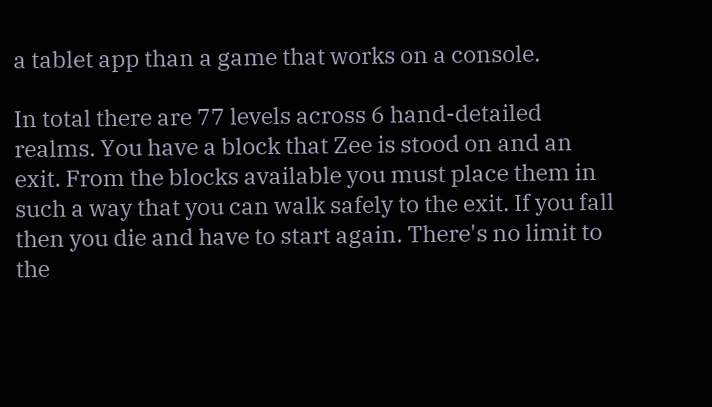a tablet app than a game that works on a console.

In total there are 77 levels across 6 hand-detailed realms. You have a block that Zee is stood on and an exit. From the blocks available you must place them in such a way that you can walk safely to the exit. If you fall then you die and have to start again. There's no limit to the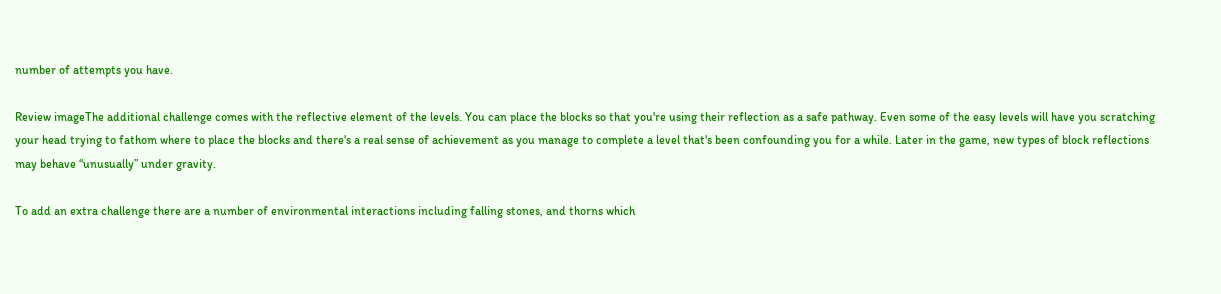number of attempts you have.

Review imageThe additional challenge comes with the reflective element of the levels. You can place the blocks so that you're using their reflection as a safe pathway. Even some of the easy levels will have you scratching your head trying to fathom where to place the blocks and there's a real sense of achievement as you manage to complete a level that's been confounding you for a while. Later in the game, new types of block reflections may behave “unusually” under gravity.

To add an extra challenge there are a number of environmental interactions including falling stones, and thorns which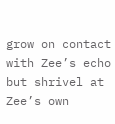grow on contact with Zee’s echo but shrivel at Zee’s own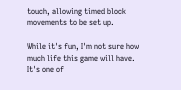touch, allowing timed block movements to be set up.

While it's fun, I'm not sure how much life this game will have. It's one of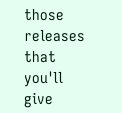those releases that you'll give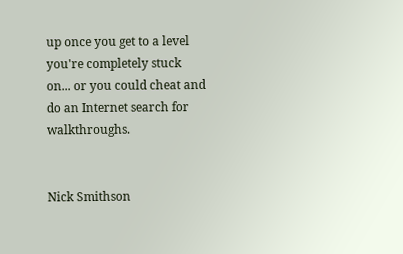up once you get to a level you're completely stuck on... or you could cheat and do an Internet search for walkthroughs.


Nick Smithson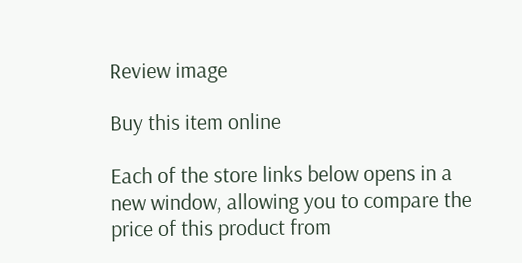Review image

Buy this item online

Each of the store links below opens in a new window, allowing you to compare the price of this product from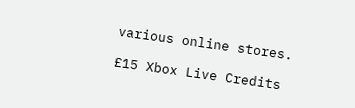various online stores.

£15 Xbox Live Credits